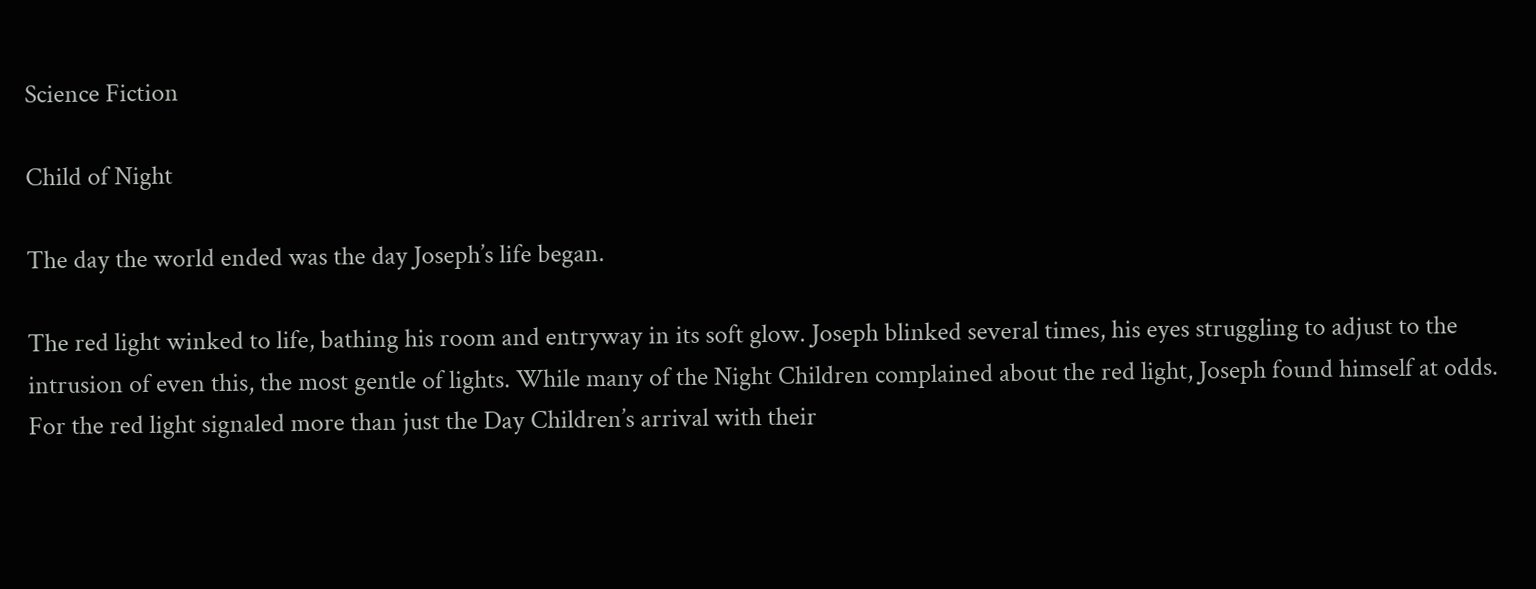Science Fiction

Child of Night

The day the world ended was the day Joseph’s life began.

The red light winked to life, bathing his room and entryway in its soft glow. Joseph blinked several times, his eyes struggling to adjust to the intrusion of even this, the most gentle of lights. While many of the Night Children complained about the red light, Joseph found himself at odds. For the red light signaled more than just the Day Children’s arrival with their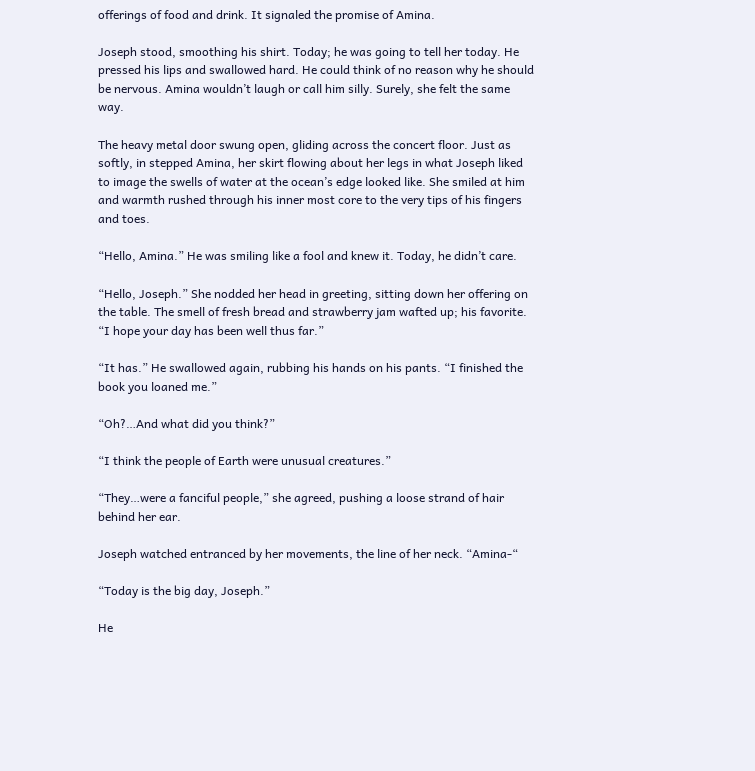offerings of food and drink. It signaled the promise of Amina.

Joseph stood, smoothing his shirt. Today; he was going to tell her today. He pressed his lips and swallowed hard. He could think of no reason why he should be nervous. Amina wouldn’t laugh or call him silly. Surely, she felt the same way.

The heavy metal door swung open, gliding across the concert floor. Just as softly, in stepped Amina, her skirt flowing about her legs in what Joseph liked to image the swells of water at the ocean’s edge looked like. She smiled at him and warmth rushed through his inner most core to the very tips of his fingers and toes.

“Hello, Amina.” He was smiling like a fool and knew it. Today, he didn’t care.

“Hello, Joseph.” She nodded her head in greeting, sitting down her offering on the table. The smell of fresh bread and strawberry jam wafted up; his favorite. “I hope your day has been well thus far.”

“It has.” He swallowed again, rubbing his hands on his pants. “I finished the book you loaned me.”

“Oh?…And what did you think?”

“I think the people of Earth were unusual creatures.”

“They…were a fanciful people,” she agreed, pushing a loose strand of hair behind her ear.

Joseph watched entranced by her movements, the line of her neck. “Amina-“

“Today is the big day, Joseph.”

He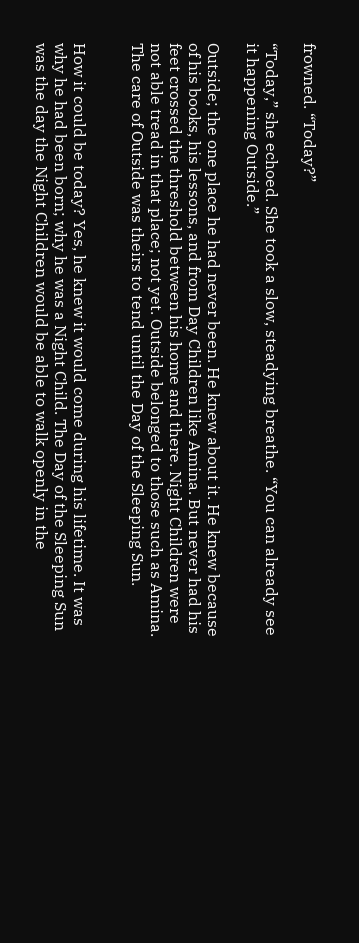frowned. “Today?”

“Today,” she echoed. She took a slow, steadying breathe. “You can already see it happening Outside.”

Outside; the one place he had never been. He knew about it. He knew because of his books, his lessons, and from Day Children like Amina. But never had his feet crossed the threshold between his home and there. Night Children were not able tread in that place; not yet. Outside belonged to those such as Amina. The care of Outside was theirs to tend until the Day of the Sleeping Sun.


How it could be today? Yes, he knew it would come during his lifetime. It was why he had been born; why he was a Night Child. The Day of the Sleeping Sun was the day the Night Children would be able to walk openly in the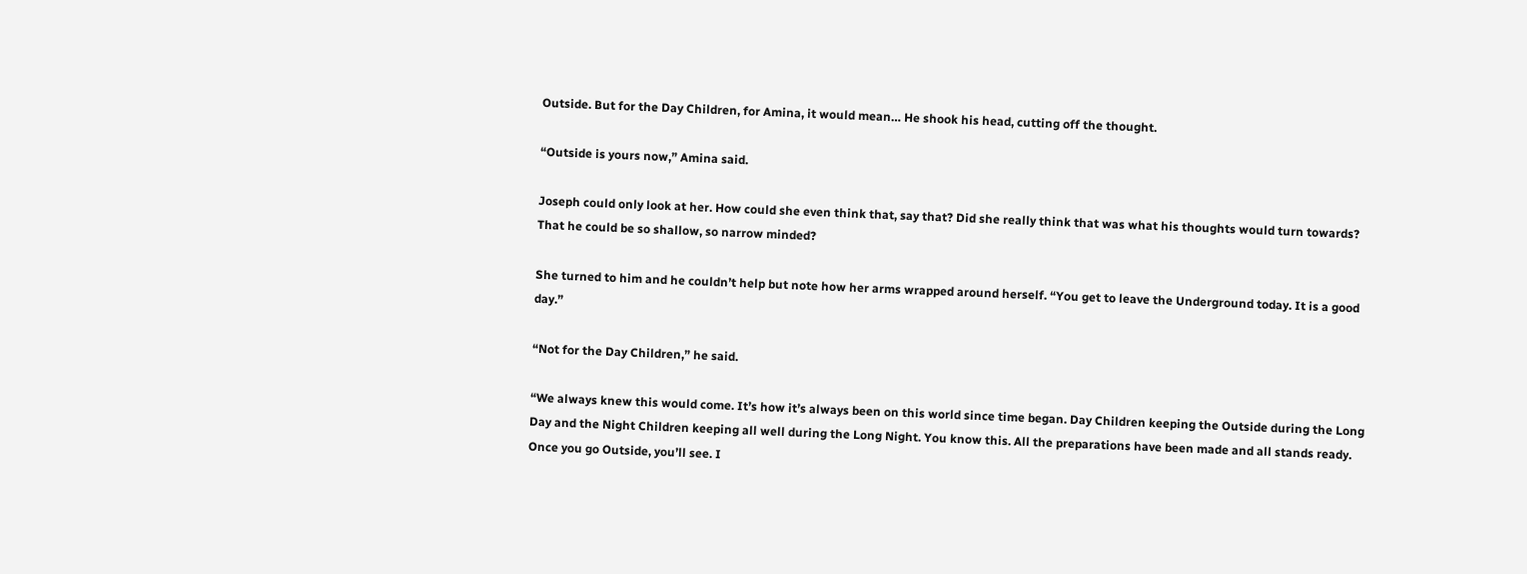Outside. But for the Day Children, for Amina, it would mean… He shook his head, cutting off the thought.

“Outside is yours now,” Amina said.

Joseph could only look at her. How could she even think that, say that? Did she really think that was what his thoughts would turn towards? That he could be so shallow, so narrow minded?

She turned to him and he couldn’t help but note how her arms wrapped around herself. “You get to leave the Underground today. It is a good day.”

“Not for the Day Children,” he said.

“We always knew this would come. It’s how it’s always been on this world since time began. Day Children keeping the Outside during the Long Day and the Night Children keeping all well during the Long Night. You know this. All the preparations have been made and all stands ready. Once you go Outside, you’ll see. I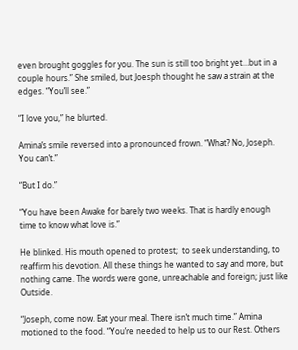even brought goggles for you. The sun is still too bright yet…but in a couple hours.” She smiled, but Joesph thought he saw a strain at the edges. “You’ll see.”

“I love you,” he blurted.

Amina’s smile reversed into a pronounced frown. “What? No, Joseph. You can’t.”

“But I do.”

“You have been Awake for barely two weeks. That is hardly enough time to know what love is.”

He blinked. His mouth opened to protest;  to seek understanding, to reaffirm his devotion. All these things he wanted to say and more, but nothing came. The words were gone, unreachable and foreign; just like Outside.

“Joseph, come now. Eat your meal. There isn’t much time.” Amina motioned to the food. “You’re needed to help us to our Rest. Others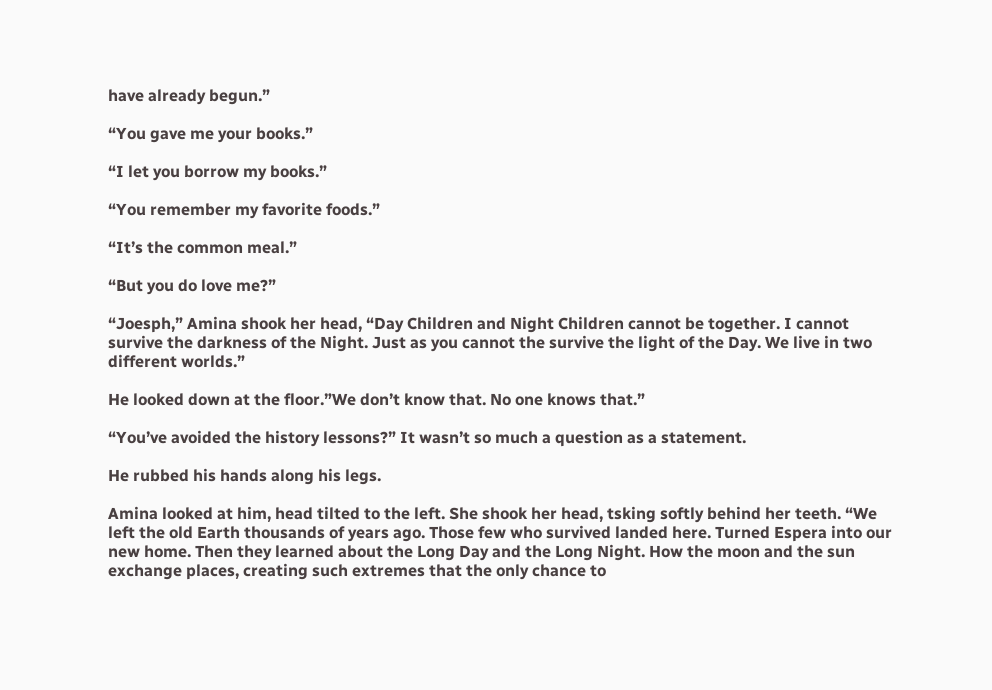have already begun.”

“You gave me your books.”

“I let you borrow my books.”

“You remember my favorite foods.”

“It’s the common meal.”

“But you do love me?”

“Joesph,” Amina shook her head, “Day Children and Night Children cannot be together. I cannot survive the darkness of the Night. Just as you cannot the survive the light of the Day. We live in two different worlds.”

He looked down at the floor.”We don’t know that. No one knows that.”

“You’ve avoided the history lessons?” It wasn’t so much a question as a statement.

He rubbed his hands along his legs.

Amina looked at him, head tilted to the left. She shook her head, tsking softly behind her teeth. “We left the old Earth thousands of years ago. Those few who survived landed here. Turned Espera into our new home. Then they learned about the Long Day and the Long Night. How the moon and the sun exchange places, creating such extremes that the only chance to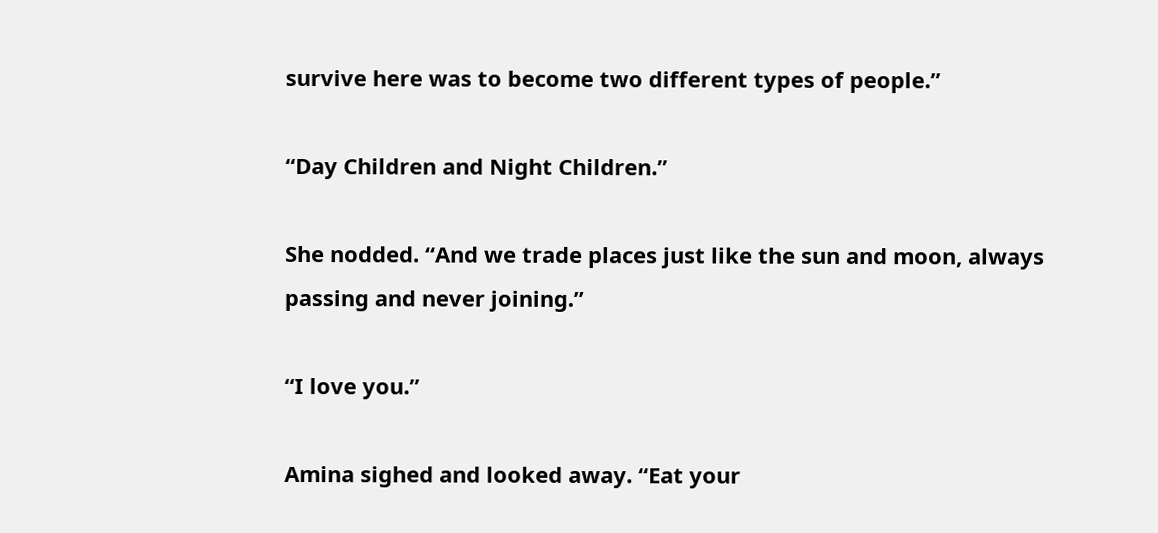survive here was to become two different types of people.”

“Day Children and Night Children.”

She nodded. “And we trade places just like the sun and moon, always passing and never joining.”

“I love you.”

Amina sighed and looked away. “Eat your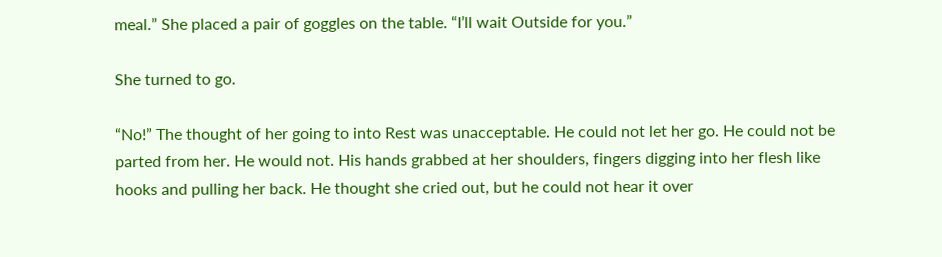meal.” She placed a pair of goggles on the table. “I’ll wait Outside for you.”

She turned to go.

“No!” The thought of her going to into Rest was unacceptable. He could not let her go. He could not be parted from her. He would not. His hands grabbed at her shoulders, fingers digging into her flesh like hooks and pulling her back. He thought she cried out, but he could not hear it over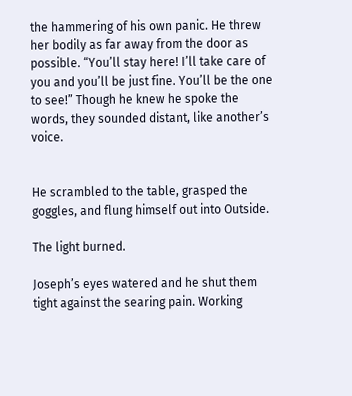the hammering of his own panic. He threw her bodily as far away from the door as possible. “You’ll stay here! I’ll take care of you and you’ll be just fine. You’ll be the one to see!” Though he knew he spoke the words, they sounded distant, like another’s voice.


He scrambled to the table, grasped the goggles, and flung himself out into Outside.

The light burned.

Joseph’s eyes watered and he shut them tight against the searing pain. Working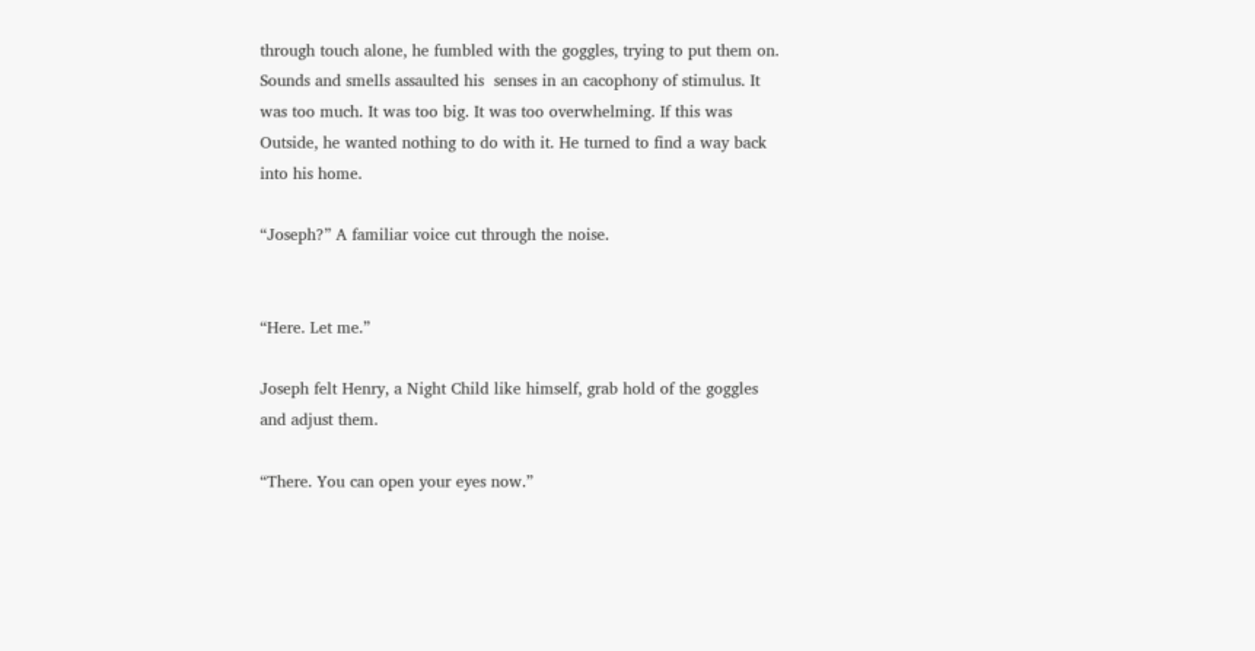through touch alone, he fumbled with the goggles, trying to put them on. Sounds and smells assaulted his  senses in an cacophony of stimulus. It was too much. It was too big. It was too overwhelming. If this was Outside, he wanted nothing to do with it. He turned to find a way back into his home.

“Joseph?” A familiar voice cut through the noise.


“Here. Let me.”

Joseph felt Henry, a Night Child like himself, grab hold of the goggles and adjust them.

“There. You can open your eyes now.”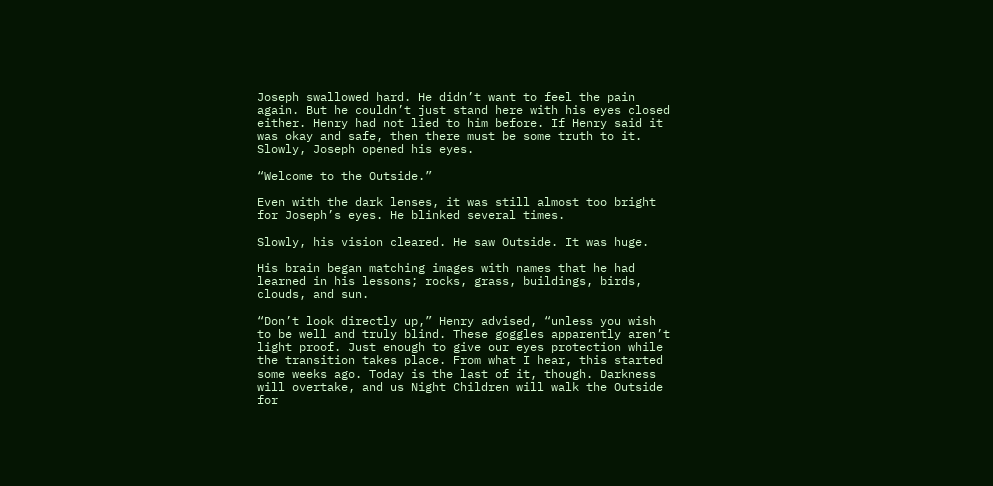Joseph swallowed hard. He didn’t want to feel the pain again. But he couldn’t just stand here with his eyes closed either. Henry had not lied to him before. If Henry said it was okay and safe, then there must be some truth to it. Slowly, Joseph opened his eyes.

“Welcome to the Outside.”

Even with the dark lenses, it was still almost too bright for Joseph’s eyes. He blinked several times.

Slowly, his vision cleared. He saw Outside. It was huge.

His brain began matching images with names that he had learned in his lessons; rocks, grass, buildings, birds, clouds, and sun.

“Don’t look directly up,” Henry advised, “unless you wish to be well and truly blind. These goggles apparently aren’t light proof. Just enough to give our eyes protection while the transition takes place. From what I hear, this started some weeks ago. Today is the last of it, though. Darkness will overtake, and us Night Children will walk the Outside for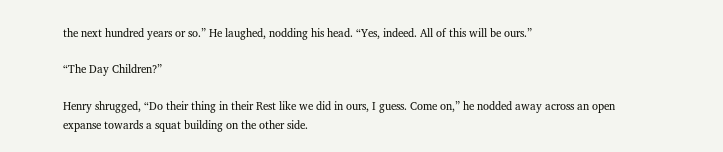the next hundred years or so.” He laughed, nodding his head. “Yes, indeed. All of this will be ours.”

“The Day Children?”

Henry shrugged, “Do their thing in their Rest like we did in ours, I guess. Come on,” he nodded away across an open expanse towards a squat building on the other side.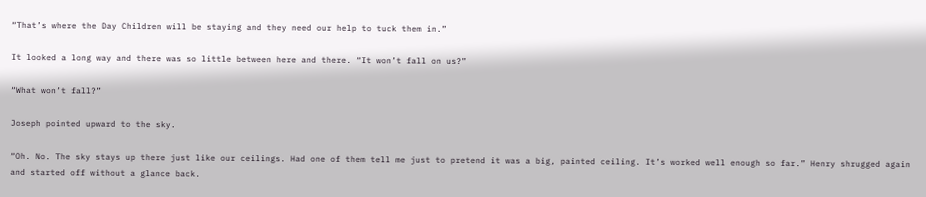“That’s where the Day Children will be staying and they need our help to tuck them in.”

It looked a long way and there was so little between here and there. “It won’t fall on us?”

“What won’t fall?”

Joseph pointed upward to the sky.

“Oh. No. The sky stays up there just like our ceilings. Had one of them tell me just to pretend it was a big, painted ceiling. It’s worked well enough so far.” Henry shrugged again and started off without a glance back.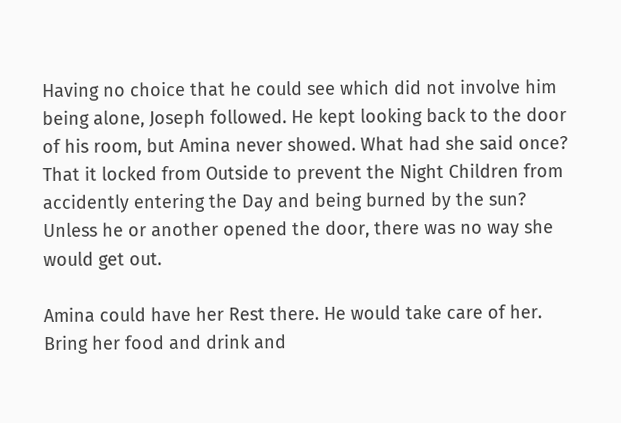Having no choice that he could see which did not involve him being alone, Joseph followed. He kept looking back to the door of his room, but Amina never showed. What had she said once? That it locked from Outside to prevent the Night Children from accidently entering the Day and being burned by the sun? Unless he or another opened the door, there was no way she would get out.

Amina could have her Rest there. He would take care of her. Bring her food and drink and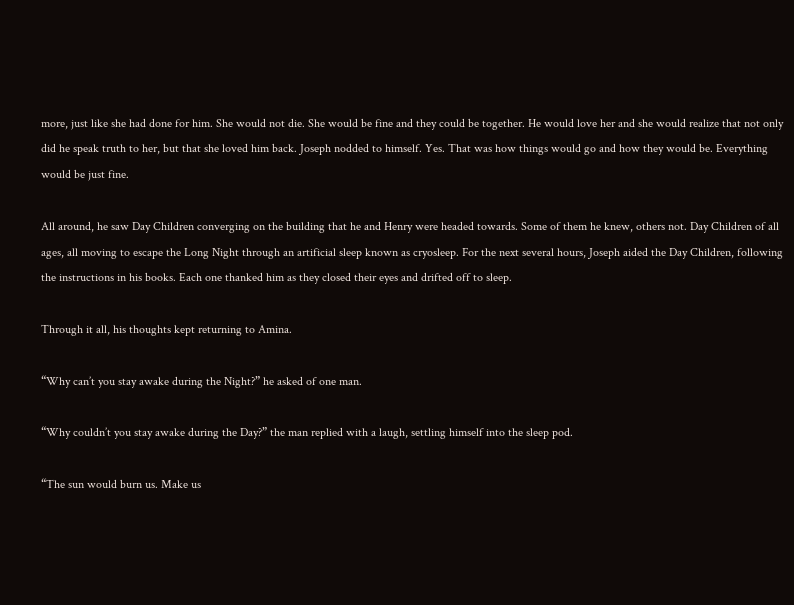more, just like she had done for him. She would not die. She would be fine and they could be together. He would love her and she would realize that not only did he speak truth to her, but that she loved him back. Joseph nodded to himself. Yes. That was how things would go and how they would be. Everything would be just fine.

All around, he saw Day Children converging on the building that he and Henry were headed towards. Some of them he knew, others not. Day Children of all ages, all moving to escape the Long Night through an artificial sleep known as cryosleep. For the next several hours, Joseph aided the Day Children, following the instructions in his books. Each one thanked him as they closed their eyes and drifted off to sleep.

Through it all, his thoughts kept returning to Amina.

“Why can’t you stay awake during the Night?” he asked of one man.

“Why couldn’t you stay awake during the Day?” the man replied with a laugh, settling himself into the sleep pod.

“The sun would burn us. Make us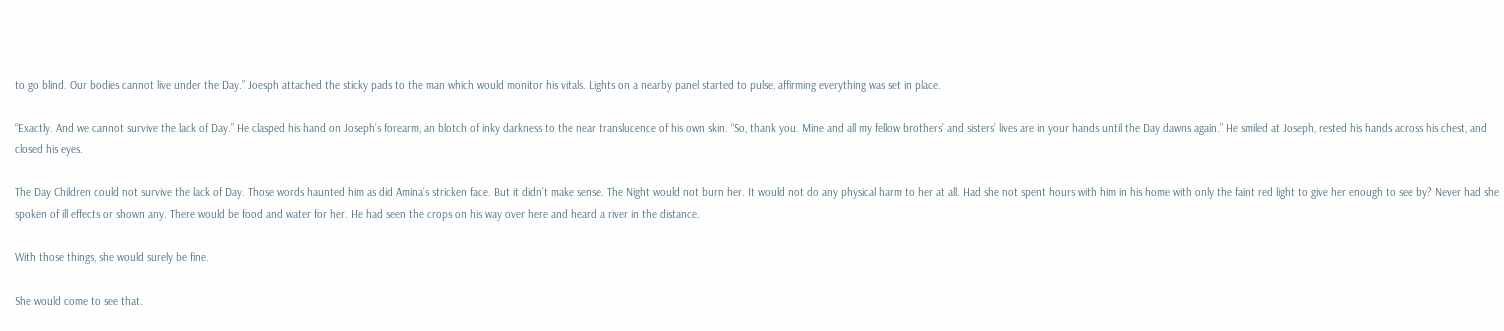to go blind. Our bodies cannot live under the Day.” Joesph attached the sticky pads to the man which would monitor his vitals. Lights on a nearby panel started to pulse, affirming everything was set in place.

“Exactly. And we cannot survive the lack of Day.” He clasped his hand on Joseph’s forearm, an blotch of inky darkness to the near translucence of his own skin. “So, thank you. Mine and all my fellow brothers’ and sisters’ lives are in your hands until the Day dawns again.” He smiled at Joseph, rested his hands across his chest, and closed his eyes.

The Day Children could not survive the lack of Day. Those words haunted him as did Amina’s stricken face. But it didn’t make sense. The Night would not burn her. It would not do any physical harm to her at all. Had she not spent hours with him in his home with only the faint red light to give her enough to see by? Never had she spoken of ill effects or shown any. There would be food and water for her. He had seen the crops on his way over here and heard a river in the distance.

With those things, she would surely be fine.

She would come to see that.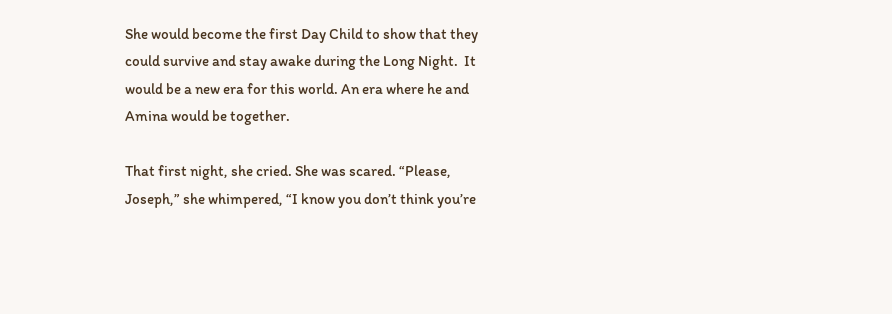She would become the first Day Child to show that they could survive and stay awake during the Long Night.  It would be a new era for this world. An era where he and Amina would be together.

That first night, she cried. She was scared. “Please, Joseph,” she whimpered, “I know you don’t think you’re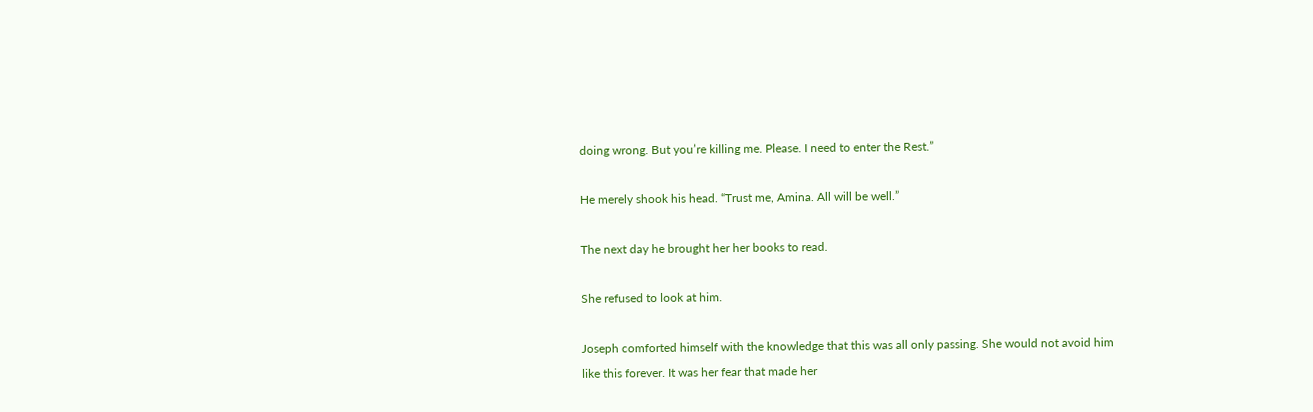doing wrong. But you’re killing me. Please. I need to enter the Rest.”

He merely shook his head. “Trust me, Amina. All will be well.”

The next day he brought her her books to read.

She refused to look at him.

Joseph comforted himself with the knowledge that this was all only passing. She would not avoid him like this forever. It was her fear that made her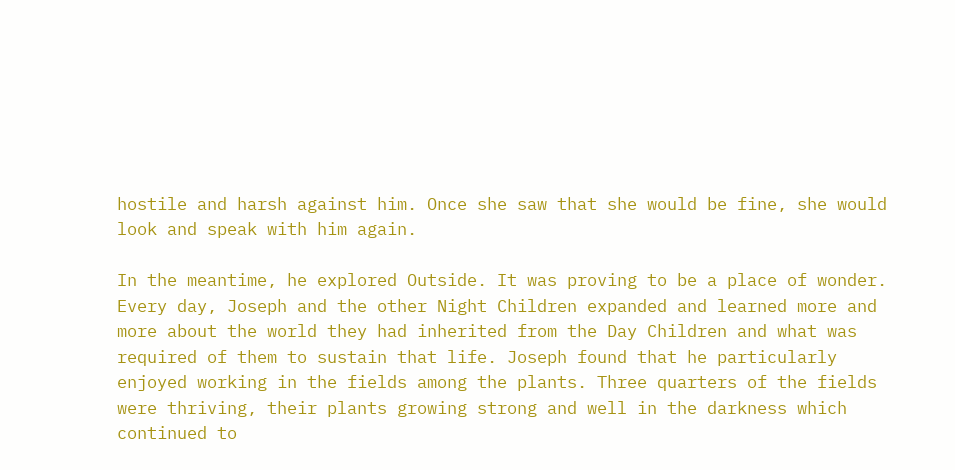hostile and harsh against him. Once she saw that she would be fine, she would look and speak with him again.

In the meantime, he explored Outside. It was proving to be a place of wonder. Every day, Joseph and the other Night Children expanded and learned more and more about the world they had inherited from the Day Children and what was required of them to sustain that life. Joseph found that he particularly enjoyed working in the fields among the plants. Three quarters of the fields were thriving, their plants growing strong and well in the darkness which continued to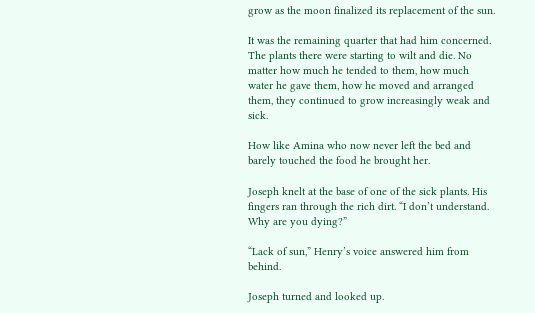grow as the moon finalized its replacement of the sun.

It was the remaining quarter that had him concerned. The plants there were starting to wilt and die. No matter how much he tended to them, how much water he gave them, how he moved and arranged them, they continued to grow increasingly weak and sick.

How like Amina who now never left the bed and barely touched the food he brought her.

Joseph knelt at the base of one of the sick plants. His fingers ran through the rich dirt. “I don’t understand. Why are you dying?”

“Lack of sun,” Henry’s voice answered him from behind.

Joseph turned and looked up.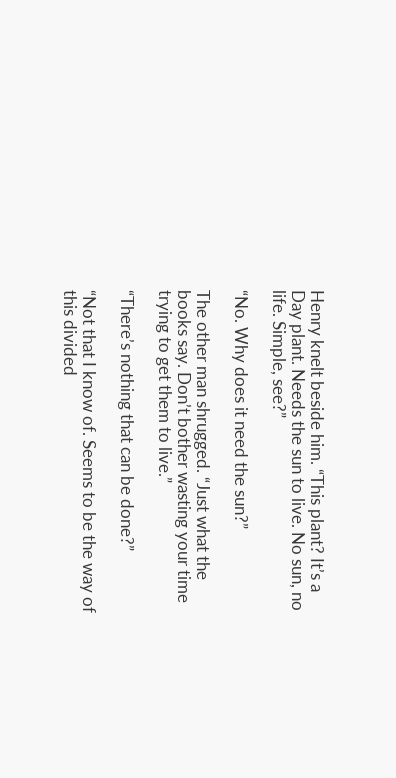Henry knelt beside him. “This plant? It’s a Day plant. Needs the sun to live. No sun, no life. Simple, see?”

“No. Why does it need the sun?”

The other man shrugged. “Just what the books say. Don’t bother wasting your time trying to get them to live.”

“There’s nothing that can be done?”

“Not that I know of. Seems to be the way of this divided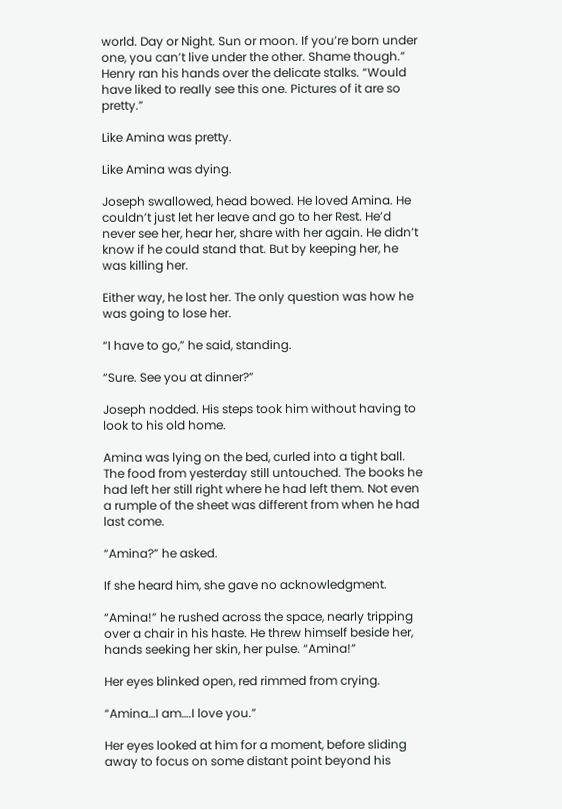world. Day or Night. Sun or moon. If you’re born under one, you can’t live under the other. Shame though.” Henry ran his hands over the delicate stalks. “Would have liked to really see this one. Pictures of it are so pretty.”

Like Amina was pretty.

Like Amina was dying.

Joseph swallowed, head bowed. He loved Amina. He couldn’t just let her leave and go to her Rest. He’d never see her, hear her, share with her again. He didn’t know if he could stand that. But by keeping her, he was killing her.

Either way, he lost her. The only question was how he was going to lose her.

“I have to go,” he said, standing.

“Sure. See you at dinner?”

Joseph nodded. His steps took him without having to look to his old home.

Amina was lying on the bed, curled into a tight ball. The food from yesterday still untouched. The books he had left her still right where he had left them. Not even a rumple of the sheet was different from when he had last come.

“Amina?” he asked.

If she heard him, she gave no acknowledgment.

“Amina!” he rushed across the space, nearly tripping over a chair in his haste. He threw himself beside her, hands seeking her skin, her pulse. “Amina!”

Her eyes blinked open, red rimmed from crying.

“Amina…I am….I love you.”

Her eyes looked at him for a moment, before sliding away to focus on some distant point beyond his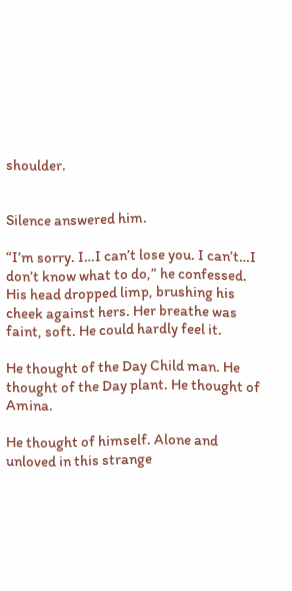shoulder.


Silence answered him.

“I’m sorry. I…I can’t lose you. I can’t…I don’t know what to do,” he confessed. His head dropped limp, brushing his cheek against hers. Her breathe was faint, soft. He could hardly feel it.

He thought of the Day Child man. He thought of the Day plant. He thought of Amina.

He thought of himself. Alone and unloved in this strange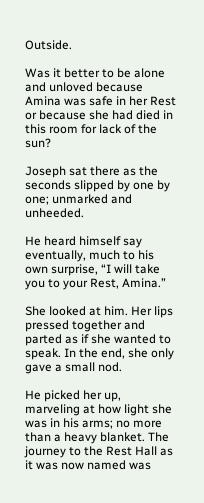Outside.

Was it better to be alone and unloved because Amina was safe in her Rest or because she had died in this room for lack of the sun?

Joseph sat there as the seconds slipped by one by one; unmarked and unheeded.

He heard himself say eventually, much to his own surprise, “I will take you to your Rest, Amina.”

She looked at him. Her lips pressed together and parted as if she wanted to speak. In the end, she only gave a small nod.

He picked her up, marveling at how light she was in his arms; no more than a heavy blanket. The journey to the Rest Hall as it was now named was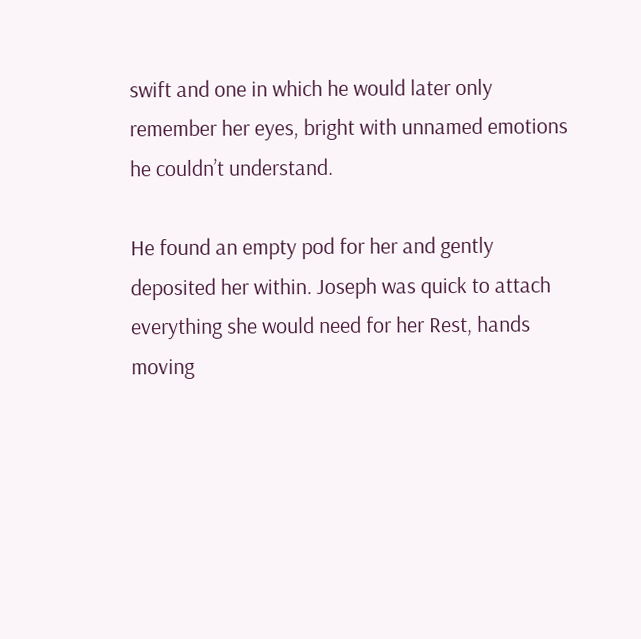swift and one in which he would later only remember her eyes, bright with unnamed emotions he couldn’t understand.

He found an empty pod for her and gently deposited her within. Joseph was quick to attach everything she would need for her Rest, hands moving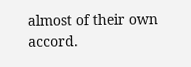almost of their own accord.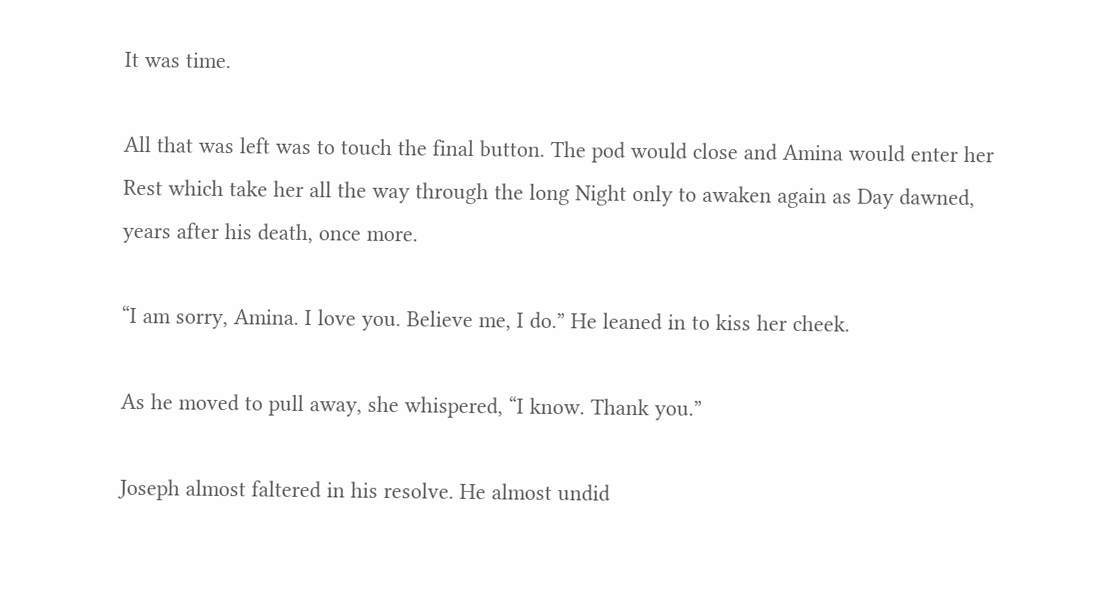It was time.

All that was left was to touch the final button. The pod would close and Amina would enter her Rest which take her all the way through the long Night only to awaken again as Day dawned, years after his death, once more.

“I am sorry, Amina. I love you. Believe me, I do.” He leaned in to kiss her cheek.

As he moved to pull away, she whispered, “I know. Thank you.”

Joseph almost faltered in his resolve. He almost undid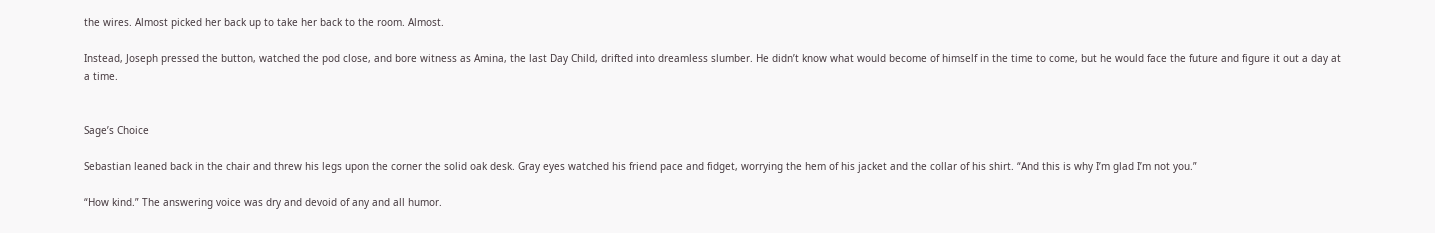the wires. Almost picked her back up to take her back to the room. Almost.

Instead, Joseph pressed the button, watched the pod close, and bore witness as Amina, the last Day Child, drifted into dreamless slumber. He didn’t know what would become of himself in the time to come, but he would face the future and figure it out a day at a time.


Sage’s Choice

Sebastian leaned back in the chair and threw his legs upon the corner the solid oak desk. Gray eyes watched his friend pace and fidget, worrying the hem of his jacket and the collar of his shirt. “And this is why I’m glad I’m not you.”

“How kind.” The answering voice was dry and devoid of any and all humor.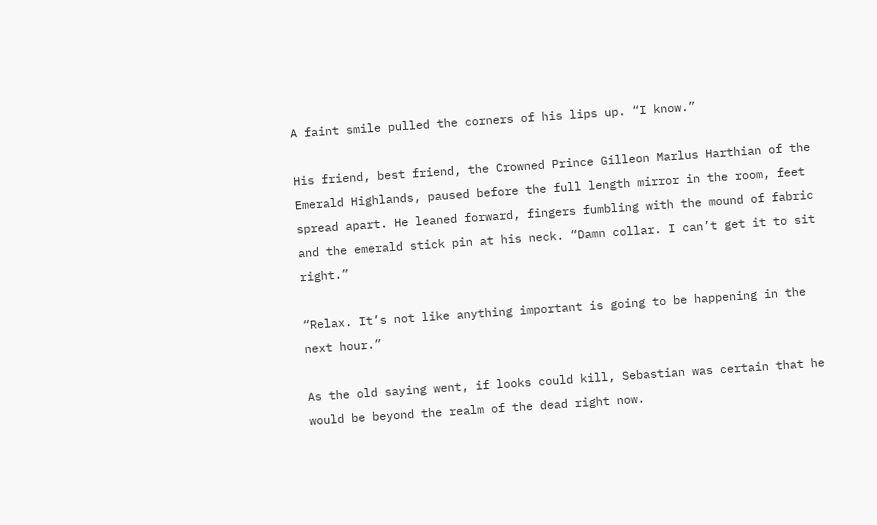A faint smile pulled the corners of his lips up. “I know.”

His friend, best friend, the Crowned Prince Gilleon Marlus Harthian of the Emerald Highlands, paused before the full length mirror in the room, feet spread apart. He leaned forward, fingers fumbling with the mound of fabric and the emerald stick pin at his neck. “Damn collar. I can’t get it to sit right.”

“Relax. It’s not like anything important is going to be happening in the next hour.”

As the old saying went, if looks could kill, Sebastian was certain that he would be beyond the realm of the dead right now.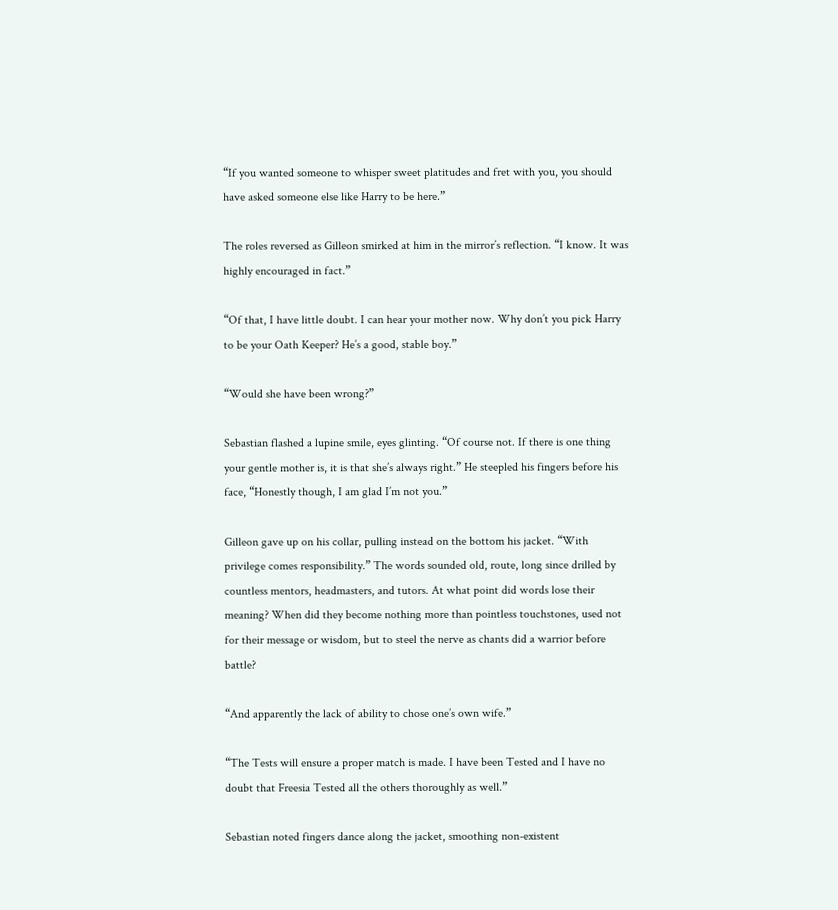“If you wanted someone to whisper sweet platitudes and fret with you, you should have asked someone else like Harry to be here.”

The roles reversed as Gilleon smirked at him in the mirror’s reflection. “I know. It was highly encouraged in fact.”

“Of that, I have little doubt. I can hear your mother now. Why don’t you pick Harry to be your Oath Keeper? He’s a good, stable boy.”

“Would she have been wrong?”

Sebastian flashed a lupine smile, eyes glinting. “Of course not. If there is one thing your gentle mother is, it is that she’s always right.” He steepled his fingers before his face, “Honestly though, I am glad I’m not you.”

Gilleon gave up on his collar, pulling instead on the bottom his jacket. “With privilege comes responsibility.” The words sounded old, route, long since drilled by countless mentors, headmasters, and tutors. At what point did words lose their meaning? When did they become nothing more than pointless touchstones, used not for their message or wisdom, but to steel the nerve as chants did a warrior before battle?

“And apparently the lack of ability to chose one’s own wife.”

“The Tests will ensure a proper match is made. I have been Tested and I have no doubt that Freesia Tested all the others thoroughly as well.”

Sebastian noted fingers dance along the jacket, smoothing non-existent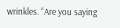wrinkles. “Are you saying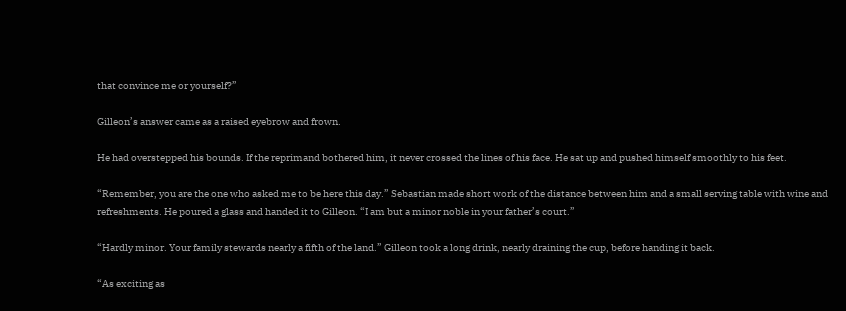that convince me or yourself?”

Gilleon’s answer came as a raised eyebrow and frown.

He had overstepped his bounds. If the reprimand bothered him, it never crossed the lines of his face. He sat up and pushed himself smoothly to his feet.

“Remember, you are the one who asked me to be here this day.” Sebastian made short work of the distance between him and a small serving table with wine and refreshments. He poured a glass and handed it to Gilleon. “I am but a minor noble in your father’s court.”

“Hardly minor. Your family stewards nearly a fifth of the land.” Gilleon took a long drink, nearly draining the cup, before handing it back.

“As exciting as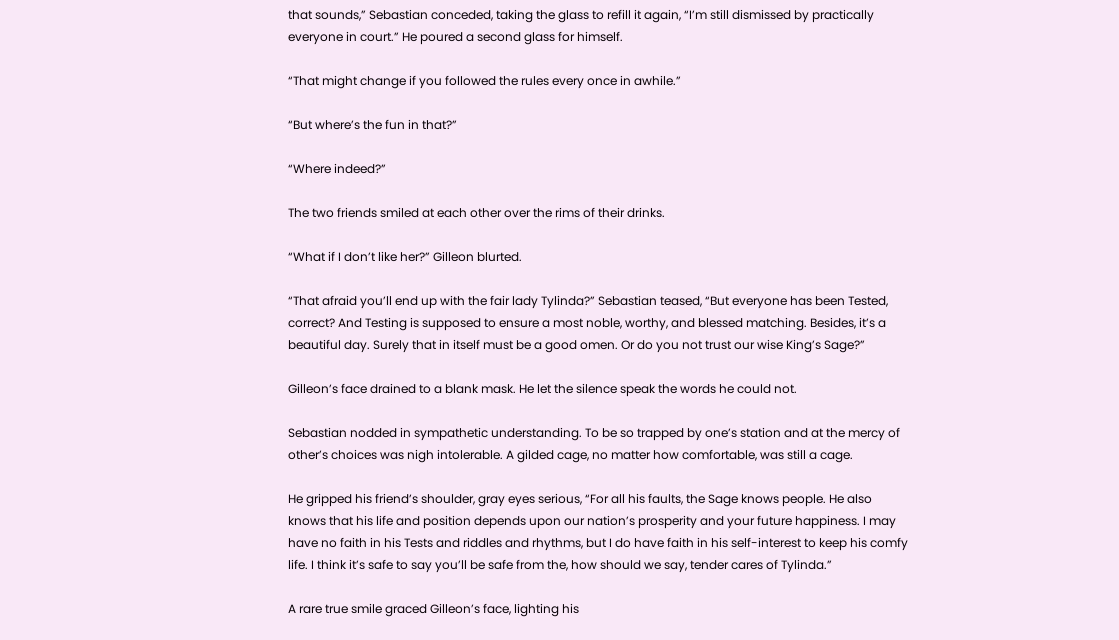that sounds,” Sebastian conceded, taking the glass to refill it again, “I’m still dismissed by practically everyone in court.” He poured a second glass for himself.

“That might change if you followed the rules every once in awhile.”

“But where’s the fun in that?”

“Where indeed?”

The two friends smiled at each other over the rims of their drinks.

“What if I don’t like her?” Gilleon blurted.

“That afraid you’ll end up with the fair lady Tylinda?” Sebastian teased, “But everyone has been Tested, correct? And Testing is supposed to ensure a most noble, worthy, and blessed matching. Besides, it’s a beautiful day. Surely that in itself must be a good omen. Or do you not trust our wise King’s Sage?”

Gilleon’s face drained to a blank mask. He let the silence speak the words he could not.

Sebastian nodded in sympathetic understanding. To be so trapped by one’s station and at the mercy of other’s choices was nigh intolerable. A gilded cage, no matter how comfortable, was still a cage.

He gripped his friend’s shoulder, gray eyes serious, “For all his faults, the Sage knows people. He also knows that his life and position depends upon our nation’s prosperity and your future happiness. I may have no faith in his Tests and riddles and rhythms, but I do have faith in his self-interest to keep his comfy life. I think it’s safe to say you’ll be safe from the, how should we say, tender cares of Tylinda.”

A rare true smile graced Gilleon’s face, lighting his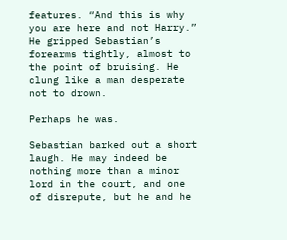features. “And this is why you are here and not Harry.” He gripped Sebastian’s forearms tightly, almost to the point of bruising. He clung like a man desperate not to drown.

Perhaps he was.

Sebastian barked out a short laugh. He may indeed be nothing more than a minor lord in the court, and one of disrepute, but he and he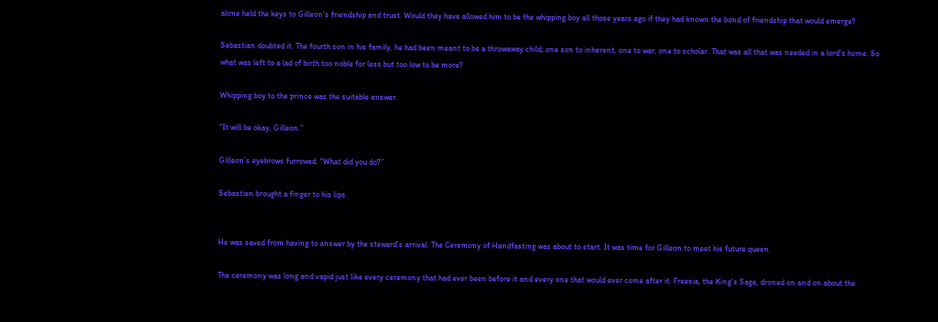alone held the keys to Gilleon’s friendship and trust. Would they have allowed him to be the whipping boy all those years ago if they had known the bond of friendship that would emerge?

Sebastian doubted it. The fourth son in his family, he had been meant to be a throwaway child; one son to inherent, one to war, one to scholar. That was all that was needed in a lord’s home. So what was left to a lad of birth too noble for less but too low to be more?

Whipping boy to the prince was the suitable answer.

“It will be okay, Gilleon.”

Gilleon’s eyebrows furrowed. “What did you do?”

Sebastian brought a finger to his lips.


He was saved from having to answer by the steward’s arrival. The Ceremony of Handfasting was about to start. It was time for Gilleon to meet his future queen.

The ceremony was long and vapid just like every ceremony that had ever been before it and every one that would ever come after it. Freesia, the King’s Sage, droned on and on about the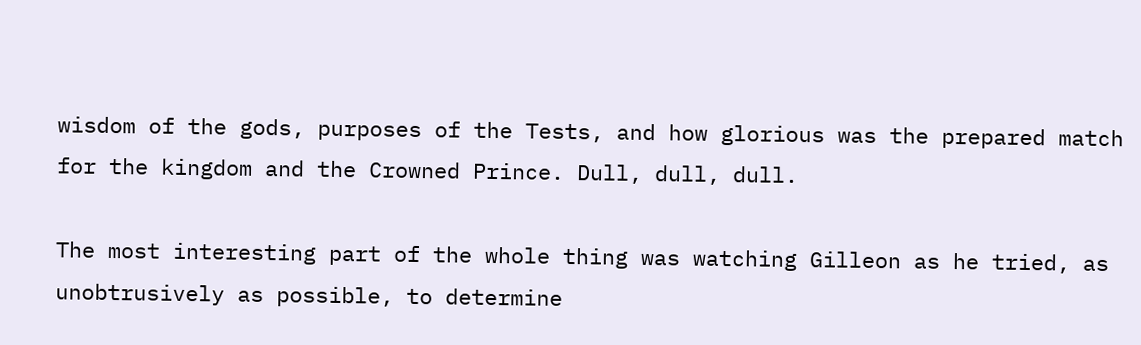wisdom of the gods, purposes of the Tests, and how glorious was the prepared match for the kingdom and the Crowned Prince. Dull, dull, dull.

The most interesting part of the whole thing was watching Gilleon as he tried, as unobtrusively as possible, to determine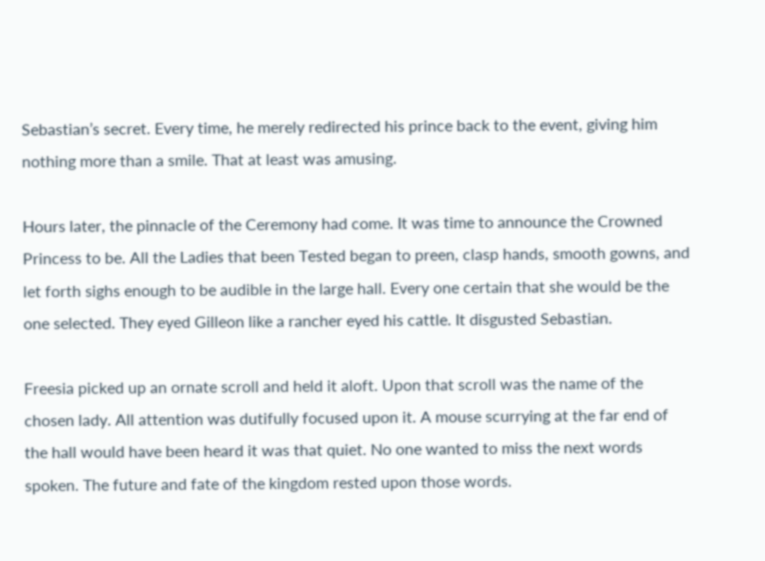Sebastian’s secret. Every time, he merely redirected his prince back to the event, giving him nothing more than a smile. That at least was amusing.

Hours later, the pinnacle of the Ceremony had come. It was time to announce the Crowned Princess to be. All the Ladies that been Tested began to preen, clasp hands, smooth gowns, and let forth sighs enough to be audible in the large hall. Every one certain that she would be the one selected. They eyed Gilleon like a rancher eyed his cattle. It disgusted Sebastian.

Freesia picked up an ornate scroll and held it aloft. Upon that scroll was the name of the chosen lady. All attention was dutifully focused upon it. A mouse scurrying at the far end of the hall would have been heard it was that quiet. No one wanted to miss the next words spoken. The future and fate of the kingdom rested upon those words.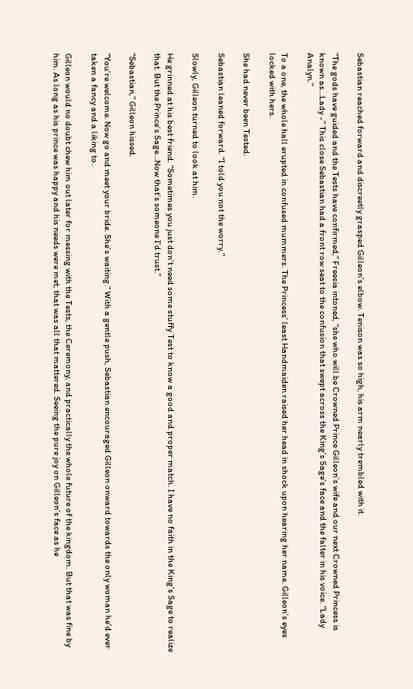Sebastian reached forward and discreetly grasped Gilleon’s elbow. Tenison was so high, his arm nearly trembled with it.

“The gods have guided and the Tests have confirmed,” Freesia intoned, “she who will be Crowned Prince Gilleon’s wife and our next Crowned Princess is known as…Lady -” This close Sebastian had a front row seat to the confusion that swept across the King’s Sage’s face and the falter in his voice. “Lady Analyn.”

To a one, the whole hall erupted in confused mummers. The Princess’ least Handmaiden raised her head in shock upon hearing her name. Gilleon’s eyes locked with hers.

She had never been Tested.

Sebastian leaned forward. “I told you not the worry.”

Slowly, Gilleon turned to look at him.

He grinned at his best friend. “Sometimes you just don’t need some stuffy Test to know a good and proper match. I have no faith in the King’s Sage to realize that. But the Prince’s Sage…Now that’s someone I’d trust.”

“Sebastian,” Gilleon hissed.

“You’re welcome. Now go and meet your bride. She’s waiting.” With a gentle push, Sebastian encouraged Gilleon onward towards the only woman he’d ever taken a fancy and a liking to.

Gilleon would no doubt chew him out later for messing with the Tests, the Ceremony, and practically the whole future of the kingdom. But that was fine by him. As long as his prince was happy and his needs were met, that was all that mattered. Seeing the pure joy on Gilleon’s face as he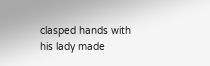clasped hands with his lady made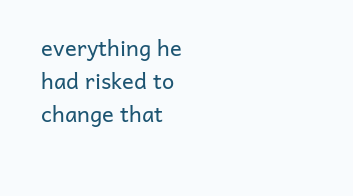everything he had risked to change that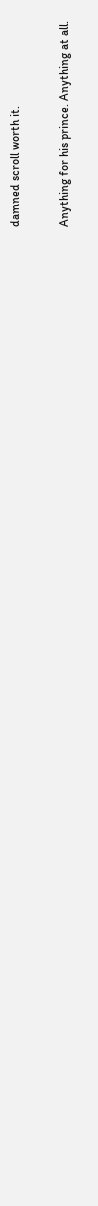damned scroll worth it.

Anything for his prince. Anything at all.